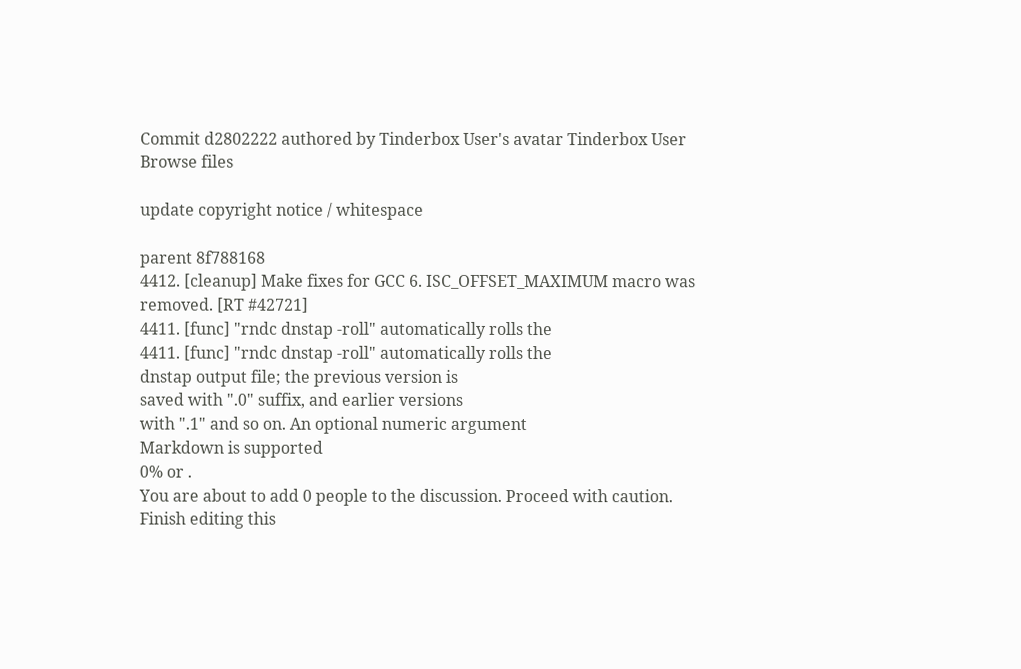Commit d2802222 authored by Tinderbox User's avatar Tinderbox User
Browse files

update copyright notice / whitespace

parent 8f788168
4412. [cleanup] Make fixes for GCC 6. ISC_OFFSET_MAXIMUM macro was
removed. [RT #42721]
4411. [func] "rndc dnstap -roll" automatically rolls the
4411. [func] "rndc dnstap -roll" automatically rolls the
dnstap output file; the previous version is
saved with ".0" suffix, and earlier versions
with ".1" and so on. An optional numeric argument
Markdown is supported
0% or .
You are about to add 0 people to the discussion. Proceed with caution.
Finish editing this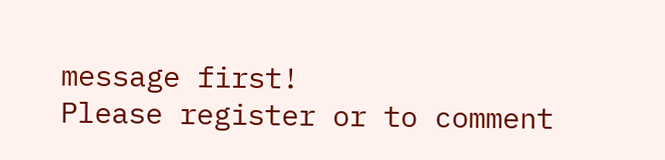message first!
Please register or to comment